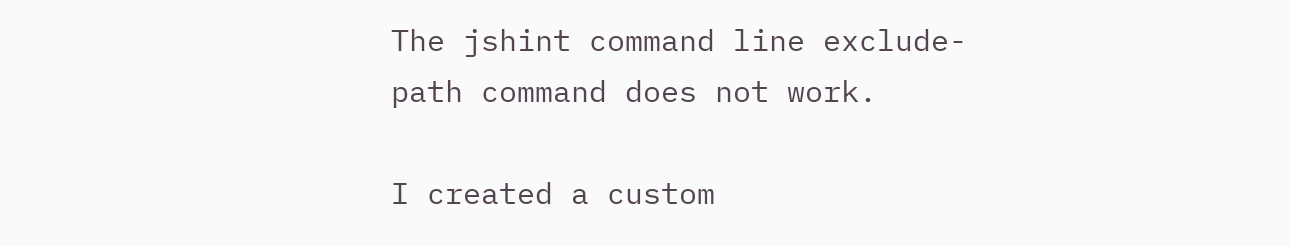The jshint command line exclude-path command does not work.

I created a custom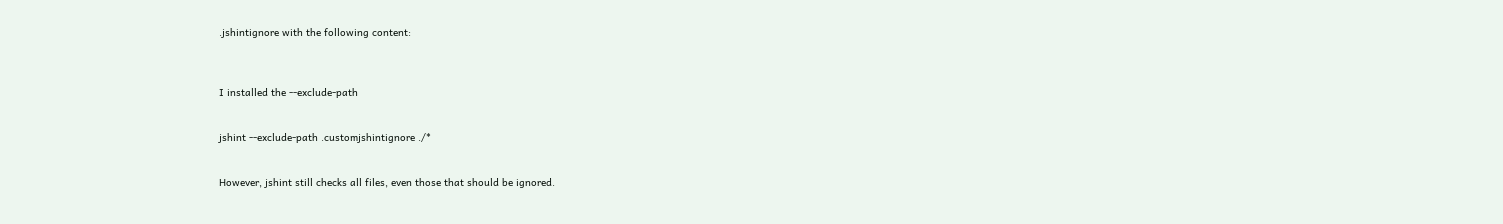.jshintignore with the following content:



I installed the --exclude-path


jshint --exclude-path .customjshintignore ./*


However, jshint still checks all files, even those that should be ignored.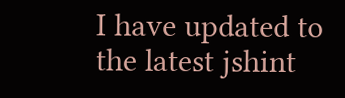I have updated to the latest jshint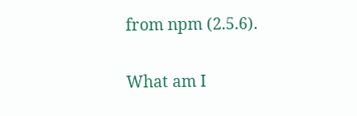from npm (2.5.6).

What am I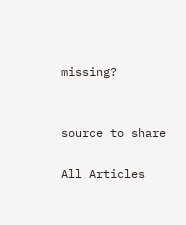missing?


source to share

All Articles